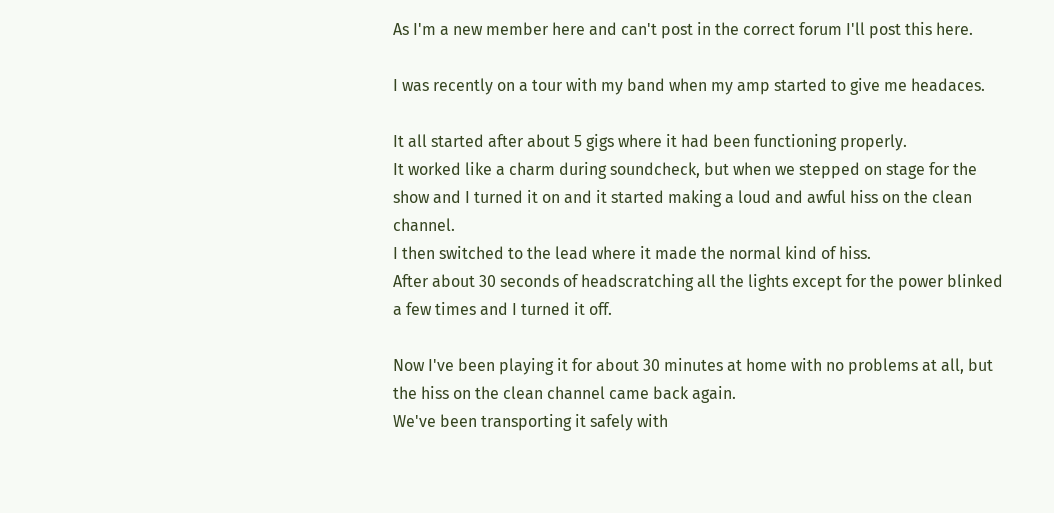As I'm a new member here and can't post in the correct forum I'll post this here.

I was recently on a tour with my band when my amp started to give me headaces.

It all started after about 5 gigs where it had been functioning properly.
It worked like a charm during soundcheck, but when we stepped on stage for the show and I turned it on and it started making a loud and awful hiss on the clean channel.
I then switched to the lead where it made the normal kind of hiss.
After about 30 seconds of headscratching all the lights except for the power blinked a few times and I turned it off.

Now I've been playing it for about 30 minutes at home with no problems at all, but the hiss on the clean channel came back again.
We've been transporting it safely with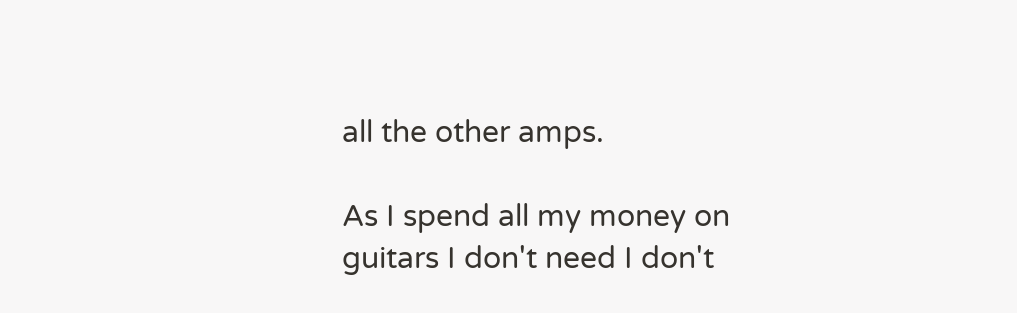all the other amps.

As I spend all my money on guitars I don't need I don't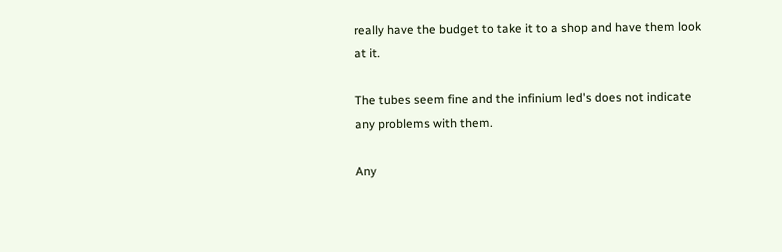really have the budget to take it to a shop and have them look at it.

The tubes seem fine and the infinium led's does not indicate any problems with them.

Any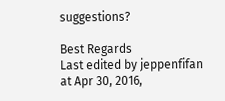suggestions?

Best Regards
Last edited by jeppenfifan at Apr 30, 2016,